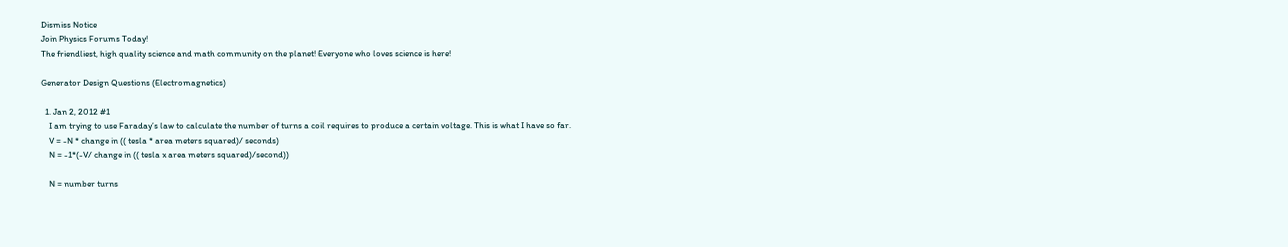Dismiss Notice
Join Physics Forums Today!
The friendliest, high quality science and math community on the planet! Everyone who loves science is here!

Generator Design Questions (Electromagnetics)

  1. Jan 2, 2012 #1
    I am trying to use Faraday’s law to calculate the number of turns a coil requires to produce a certain voltage. This is what I have so far.
    V = -N * change in (( tesla * area meters squared)/ seconds)
    N = -1*(-V/ change in (( tesla x area meters squared)/second))

    N = number turns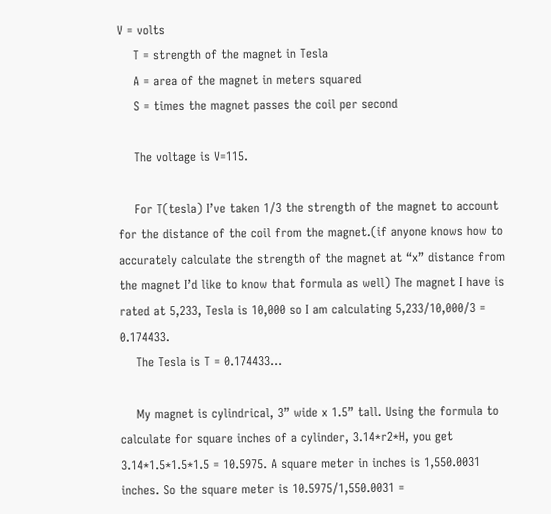V = volts
    T = strength of the magnet in Tesla
    A = area of the magnet in meters squared
    S = times the magnet passes the coil per second

    The voltage is V=115.

    For T(tesla) I’ve taken 1/3 the strength of the magnet to account for the distance of the coil from the magnet.(if anyone knows how to accurately calculate the strength of the magnet at “x” distance from the magnet I’d like to know that formula as well) The magnet I have is rated at 5,233, Tesla is 10,000 so I am calculating 5,233/10,000/3 = 0.174433.
    The Tesla is T = 0.174433…

    My magnet is cylindrical, 3” wide x 1.5” tall. Using the formula to calculate for square inches of a cylinder, 3.14*r2*H, you get 3.14*1.5*1.5*1.5 = 10.5975. A square meter in inches is 1,550.0031 inches. So the square meter is 10.5975/1,550.0031 =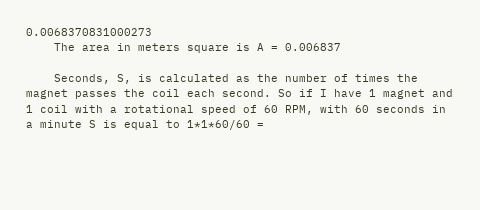0.0068370831000273
    The area in meters square is A = 0.006837

    Seconds, S, is calculated as the number of times the magnet passes the coil each second. So if I have 1 magnet and 1 coil with a rotational speed of 60 RPM, with 60 seconds in a minute S is equal to 1*1*60/60 =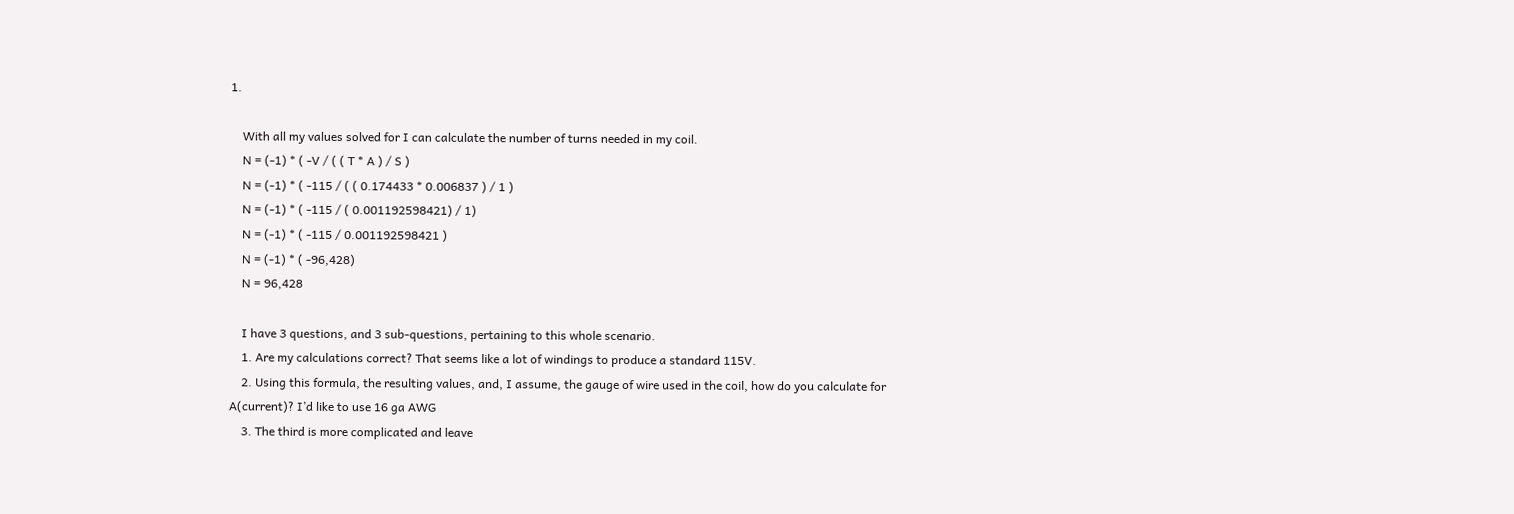1.

    With all my values solved for I can calculate the number of turns needed in my coil.
    N = (-1) * ( -V / ( ( T * A ) / S )
    N = (-1) * ( -115 / ( ( 0.174433 * 0.006837 ) / 1 )
    N = (-1) * ( -115 / ( 0.001192598421) / 1)
    N = (-1) * ( -115 / 0.001192598421 )
    N = (-1) * ( -96,428)
    N = 96,428

    I have 3 questions, and 3 sub-questions, pertaining to this whole scenario.
    1. Are my calculations correct? That seems like a lot of windings to produce a standard 115V.
    2. Using this formula, the resulting values, and, I assume, the gauge of wire used in the coil, how do you calculate for A(current)? I’d like to use 16 ga AWG
    3. The third is more complicated and leave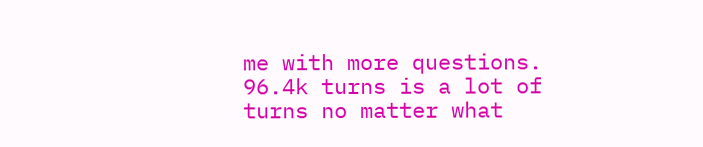me with more questions. 96.4k turns is a lot of turns no matter what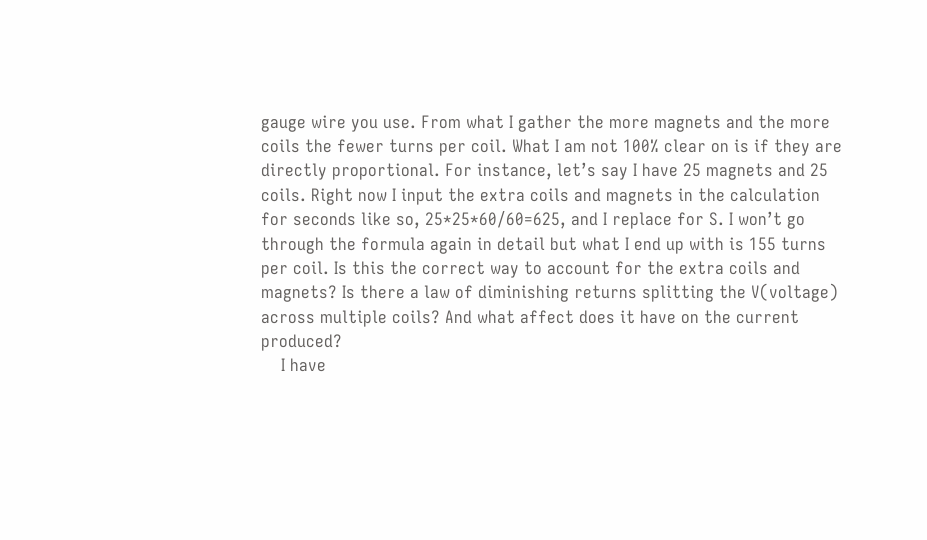gauge wire you use. From what I gather the more magnets and the more coils the fewer turns per coil. What I am not 100% clear on is if they are directly proportional. For instance, let’s say I have 25 magnets and 25 coils. Right now I input the extra coils and magnets in the calculation for seconds like so, 25*25*60/60=625, and I replace for S. I won’t go through the formula again in detail but what I end up with is 155 turns per coil. Is this the correct way to account for the extra coils and magnets? Is there a law of diminishing returns splitting the V(voltage) across multiple coils? And what affect does it have on the current produced?
    I have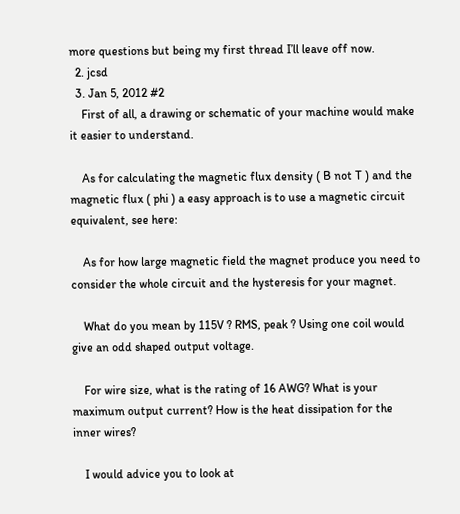more questions but being my first thread I’ll leave off now.
  2. jcsd
  3. Jan 5, 2012 #2
    First of all, a drawing or schematic of your machine would make it easier to understand.

    As for calculating the magnetic flux density ( B not T ) and the magnetic flux ( phi ) a easy approach is to use a magnetic circuit equivalent, see here:

    As for how large magnetic field the magnet produce you need to consider the whole circuit and the hysteresis for your magnet.

    What do you mean by 115V ? RMS, peak ? Using one coil would give an odd shaped output voltage.

    For wire size, what is the rating of 16 AWG? What is your maximum output current? How is the heat dissipation for the inner wires?

    I would advice you to look at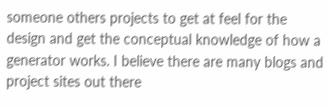someone others projects to get at feel for the design and get the conceptual knowledge of how a generator works. I believe there are many blogs and project sites out there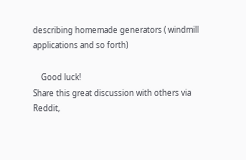describing homemade generators ( windmill applications and so forth)

    Good luck!
Share this great discussion with others via Reddit,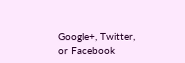Google+, Twitter, or Facebook